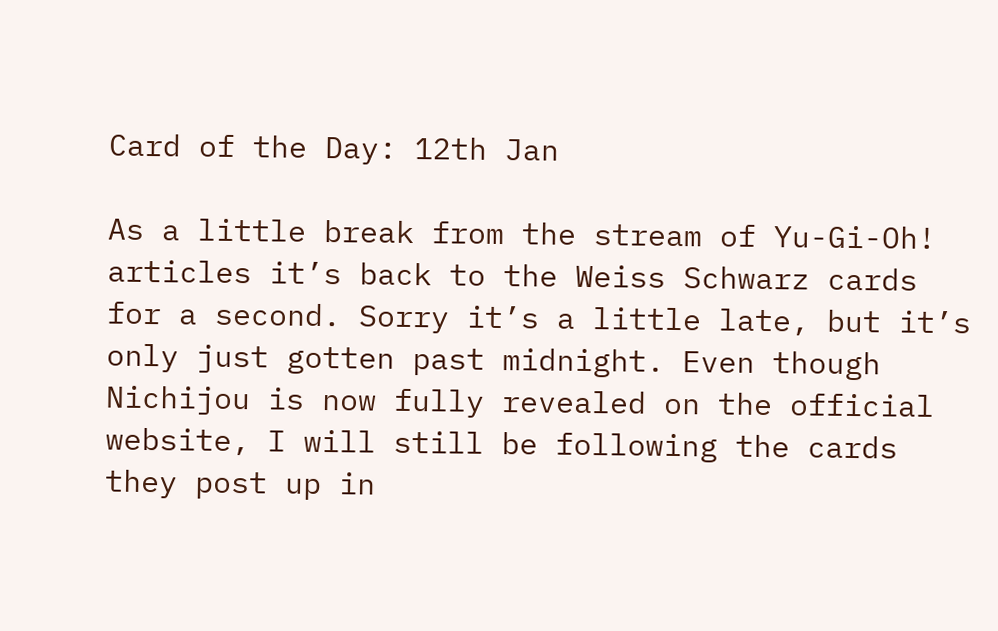Card of the Day: 12th Jan

As a little break from the stream of Yu-Gi-Oh! articles it’s back to the Weiss Schwarz cards for a second. Sorry it’s a little late, but it’s only just gotten past midnight. Even though Nichijou is now fully revealed on the official website, I will still be following the cards they post up in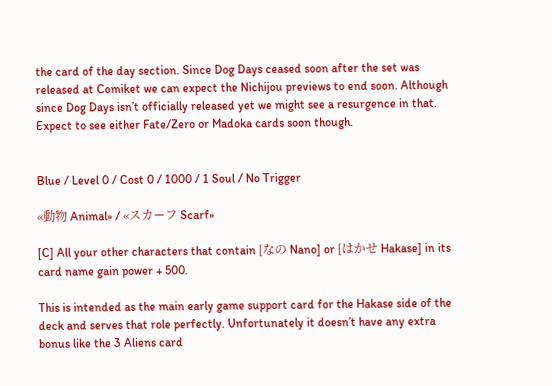the card of the day section. Since Dog Days ceased soon after the set was released at Comiket we can expect the Nichijou previews to end soon. Although since Dog Days isn’t officially released yet we might see a resurgence in that. Expect to see either Fate/Zero or Madoka cards soon though.


Blue / Level 0 / Cost 0 / 1000 / 1 Soul / No Trigger

«動物 Animal» / «スカーフ Scarf»

[C] All your other characters that contain [なの Nano] or [はかせ Hakase] in its card name gain power + 500.

This is intended as the main early game support card for the Hakase side of the deck and serves that role perfectly. Unfortunately it doesn’t have any extra bonus like the 3 Aliens card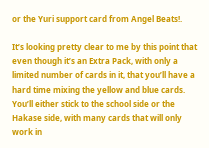or the Yuri support card from Angel Beats!.

It’s looking pretty clear to me by this point that even though it’s an Extra Pack, with only a limited number of cards in it, that you’ll have a hard time mixing the yellow and blue cards. You’ll either stick to the school side or the Hakase side, with many cards that will only work in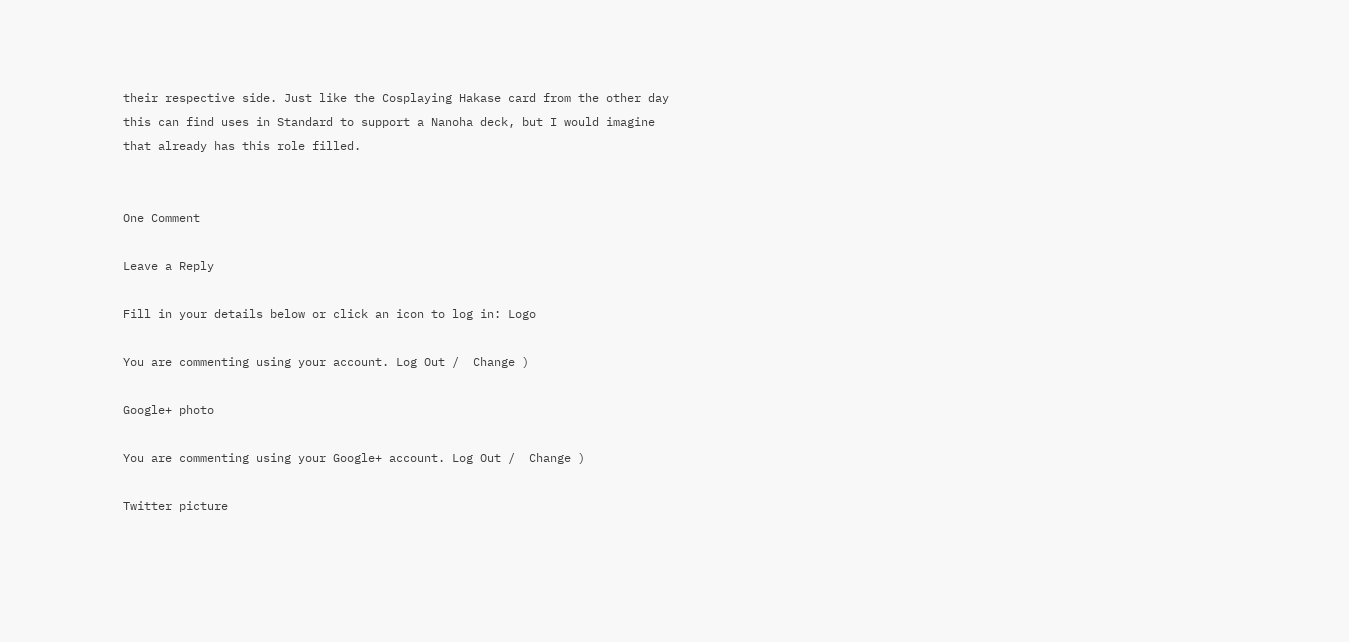their respective side. Just like the Cosplaying Hakase card from the other day this can find uses in Standard to support a Nanoha deck, but I would imagine that already has this role filled.


One Comment

Leave a Reply

Fill in your details below or click an icon to log in: Logo

You are commenting using your account. Log Out /  Change )

Google+ photo

You are commenting using your Google+ account. Log Out /  Change )

Twitter picture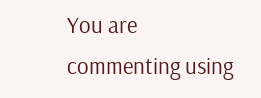You are commenting using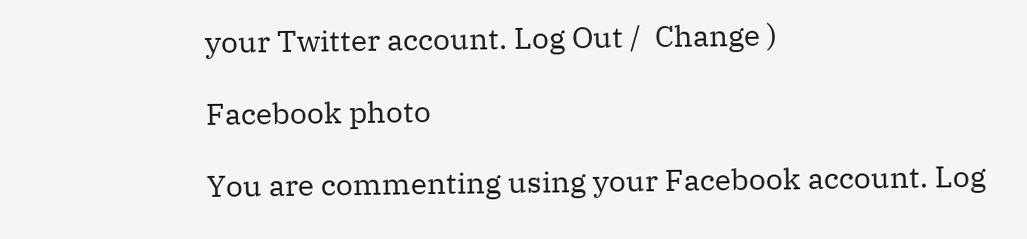your Twitter account. Log Out /  Change )

Facebook photo

You are commenting using your Facebook account. Log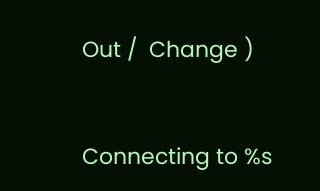Out /  Change )


Connecting to %s